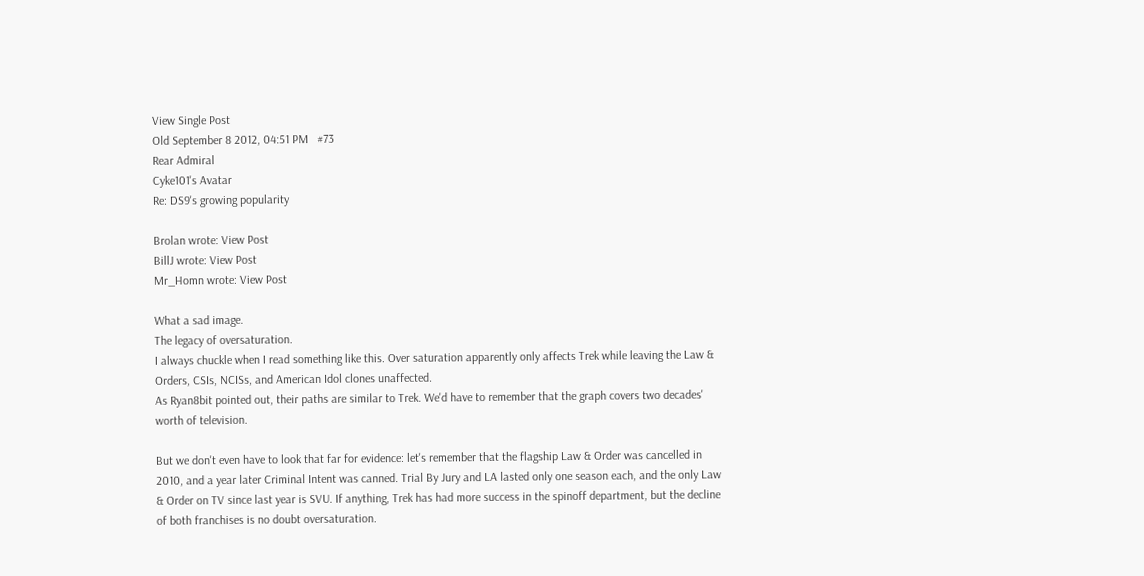View Single Post
Old September 8 2012, 04:51 PM   #73
Rear Admiral
Cyke101's Avatar
Re: DS9's growing popularity

Brolan wrote: View Post
BillJ wrote: View Post
Mr_Homn wrote: View Post

What a sad image.
The legacy of oversaturation.
I always chuckle when I read something like this. Over saturation apparently only affects Trek while leaving the Law & Orders, CSIs, NCISs, and American Idol clones unaffected.
As Ryan8bit pointed out, their paths are similar to Trek. We'd have to remember that the graph covers two decades' worth of television.

But we don't even have to look that far for evidence: let's remember that the flagship Law & Order was cancelled in 2010, and a year later Criminal Intent was canned. Trial By Jury and LA lasted only one season each, and the only Law & Order on TV since last year is SVU. If anything, Trek has had more success in the spinoff department, but the decline of both franchises is no doubt oversaturation.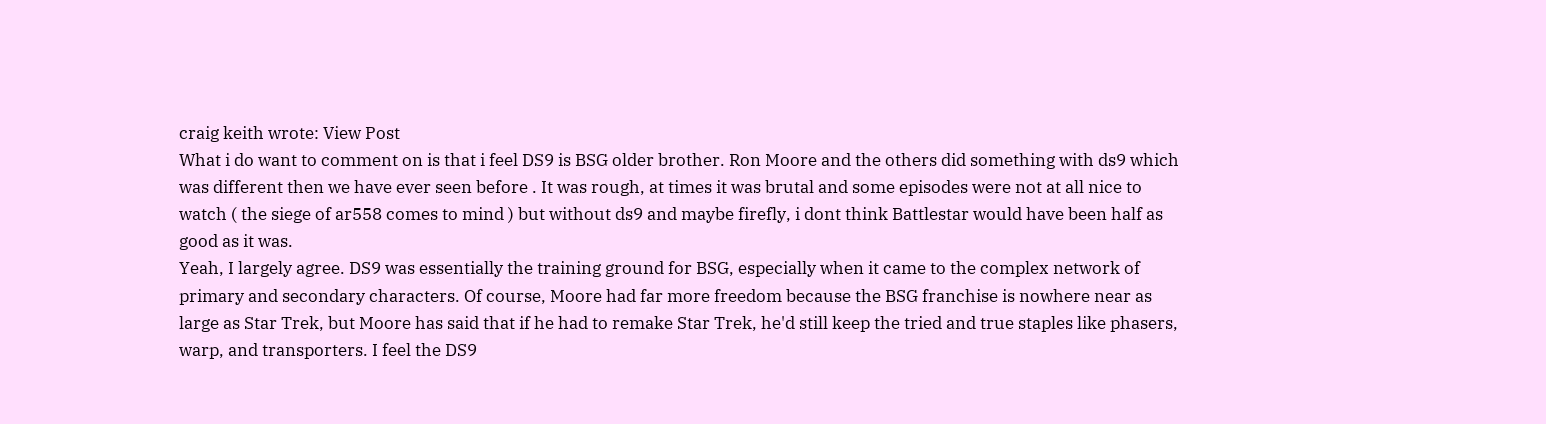craig keith wrote: View Post
What i do want to comment on is that i feel DS9 is BSG older brother. Ron Moore and the others did something with ds9 which was different then we have ever seen before . It was rough, at times it was brutal and some episodes were not at all nice to watch ( the siege of ar558 comes to mind ) but without ds9 and maybe firefly, i dont think Battlestar would have been half as good as it was.
Yeah, I largely agree. DS9 was essentially the training ground for BSG, especially when it came to the complex network of primary and secondary characters. Of course, Moore had far more freedom because the BSG franchise is nowhere near as large as Star Trek, but Moore has said that if he had to remake Star Trek, he'd still keep the tried and true staples like phasers, warp, and transporters. I feel the DS9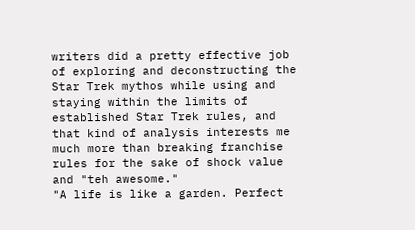writers did a pretty effective job of exploring and deconstructing the Star Trek mythos while using and staying within the limits of established Star Trek rules, and that kind of analysis interests me much more than breaking franchise rules for the sake of shock value and "teh awesome."
"A life is like a garden. Perfect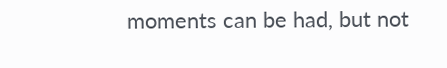moments can be had, but not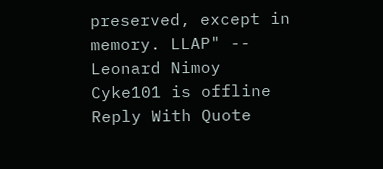preserved, except in memory. LLAP" -- Leonard Nimoy
Cyke101 is offline   Reply With Quote